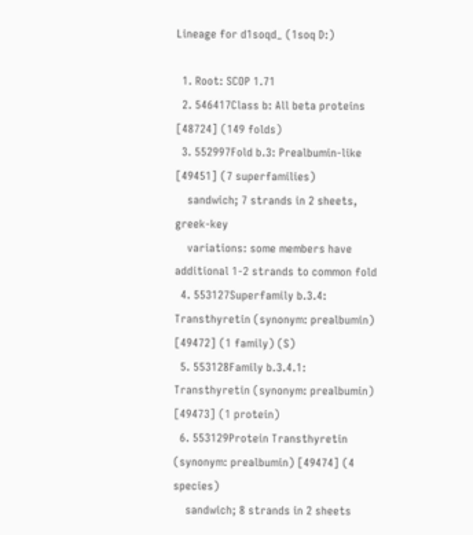Lineage for d1soqd_ (1soq D:)

  1. Root: SCOP 1.71
  2. 546417Class b: All beta proteins [48724] (149 folds)
  3. 552997Fold b.3: Prealbumin-like [49451] (7 superfamilies)
    sandwich; 7 strands in 2 sheets, greek-key
    variations: some members have additional 1-2 strands to common fold
  4. 553127Superfamily b.3.4: Transthyretin (synonym: prealbumin) [49472] (1 family) (S)
  5. 553128Family b.3.4.1: Transthyretin (synonym: prealbumin) [49473] (1 protein)
  6. 553129Protein Transthyretin (synonym: prealbumin) [49474] (4 species)
    sandwich; 8 strands in 2 sheets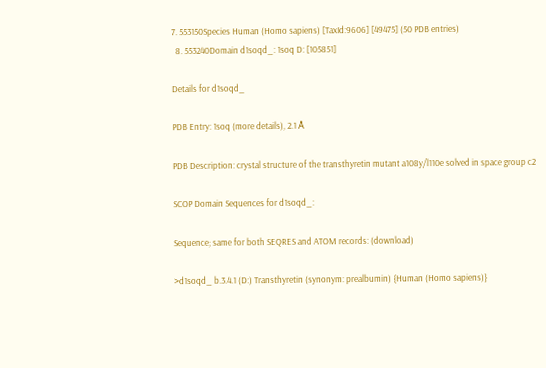7. 553150Species Human (Homo sapiens) [TaxId:9606] [49475] (50 PDB entries)
  8. 553240Domain d1soqd_: 1soq D: [105851]

Details for d1soqd_

PDB Entry: 1soq (more details), 2.1 Å

PDB Description: crystal structure of the transthyretin mutant a108y/l110e solved in space group c2

SCOP Domain Sequences for d1soqd_:

Sequence; same for both SEQRES and ATOM records: (download)

>d1soqd_ b.3.4.1 (D:) Transthyretin (synonym: prealbumin) {Human (Homo sapiens)}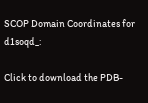SCOP Domain Coordinates for d1soqd_:

Click to download the PDB-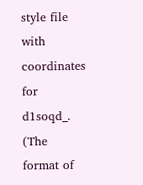style file with coordinates for d1soqd_.
(The format of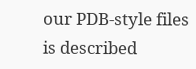our PDB-style files is described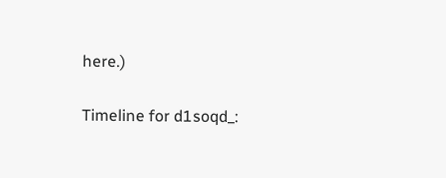here.)

Timeline for d1soqd_: